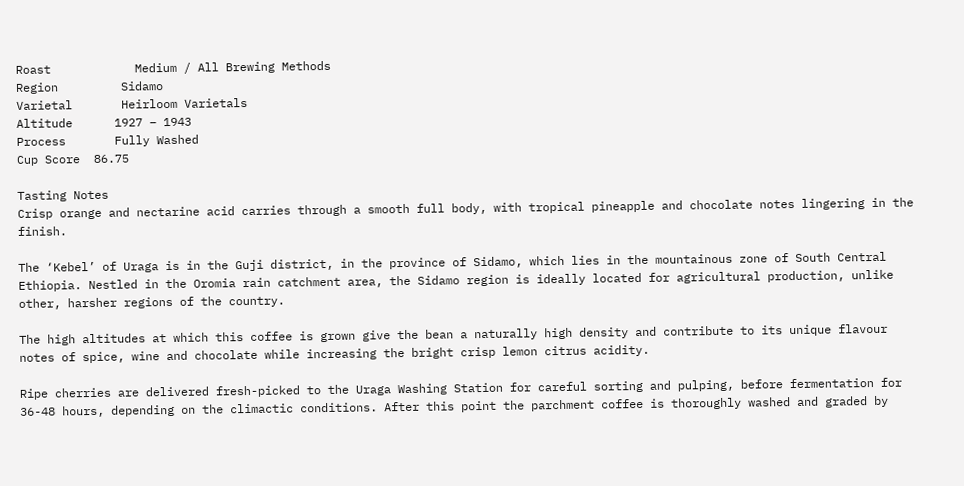Roast            Medium / All Brewing Methods
Region         Sidamo
Varietal       Heirloom Varietals
Altitude      1927 – 1943
Process       Fully Washed
Cup Score  86.75

Tasting Notes
Crisp orange and nectarine acid carries through a smooth full body, with tropical pineapple and chocolate notes lingering in the finish.

The ‘Kebel’ of Uraga is in the Guji district, in the province of Sidamo, which lies in the mountainous zone of South Central Ethiopia. Nestled in the Oromia rain catchment area, the Sidamo region is ideally located for agricultural production, unlike other, harsher regions of the country.

The high altitudes at which this coffee is grown give the bean a naturally high density and contribute to its unique flavour notes of spice, wine and chocolate while increasing the bright crisp lemon citrus acidity.

Ripe cherries are delivered fresh-picked to the Uraga Washing Station for careful sorting and pulping, before fermentation for 36-48 hours, depending on the climactic conditions. After this point the parchment coffee is thoroughly washed and graded by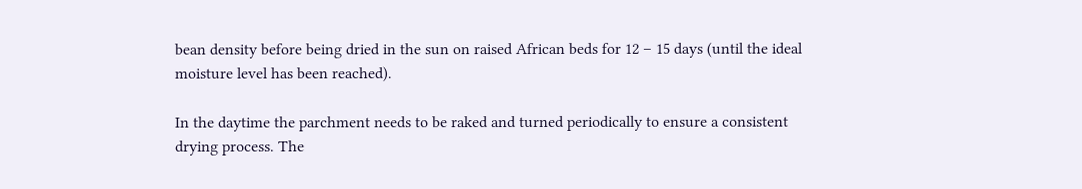bean density before being dried in the sun on raised African beds for 12 – 15 days (until the ideal moisture level has been reached).

In the daytime the parchment needs to be raked and turned periodically to ensure a consistent drying process. The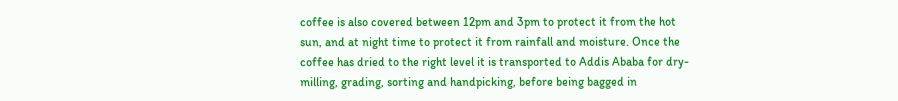coffee is also covered between 12pm and 3pm to protect it from the hot sun, and at night time to protect it from rainfall and moisture. Once the coffee has dried to the right level it is transported to Addis Ababa for dry-milling, grading, sorting and handpicking, before being bagged in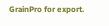GrainPro for export.